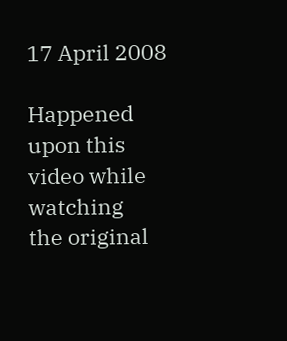17 April 2008

Happened upon this video while watching
the original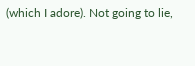(which I adore). Not going to lie,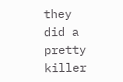they did a pretty killer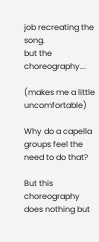job recreating the song.
but the choreography...

(makes me a little uncomfortable)

Why do a capella groups feel the need to do that?

But this choreography
does nothing but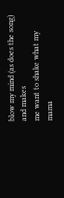blow my mind (as does the song) and makes
me want to shake what my mama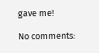gave me!

No comments: